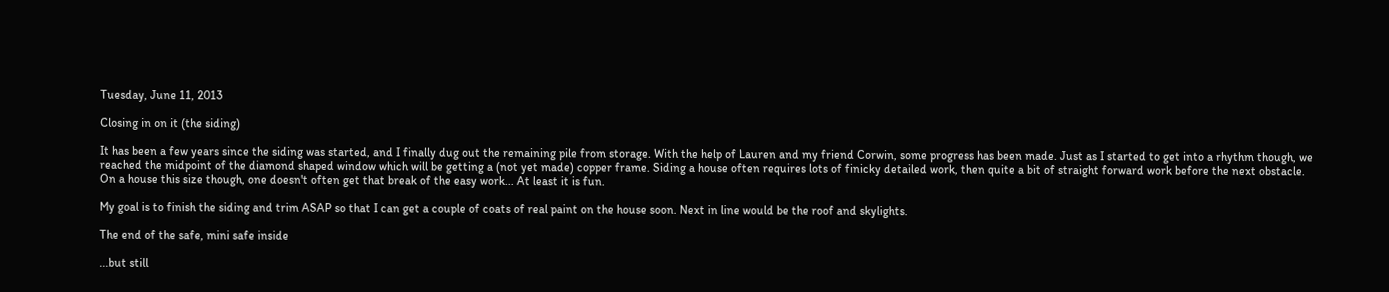Tuesday, June 11, 2013

Closing in on it (the siding)

It has been a few years since the siding was started, and I finally dug out the remaining pile from storage. With the help of Lauren and my friend Corwin, some progress has been made. Just as I started to get into a rhythm though, we reached the midpoint of the diamond shaped window which will be getting a (not yet made) copper frame. Siding a house often requires lots of finicky detailed work, then quite a bit of straight forward work before the next obstacle. On a house this size though, one doesn't often get that break of the easy work... At least it is fun.

My goal is to finish the siding and trim ASAP so that I can get a couple of coats of real paint on the house soon. Next in line would be the roof and skylights.

The end of the safe, mini safe inside

...but still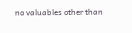no valuables other than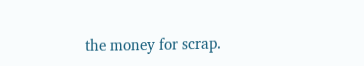the money for scrap.